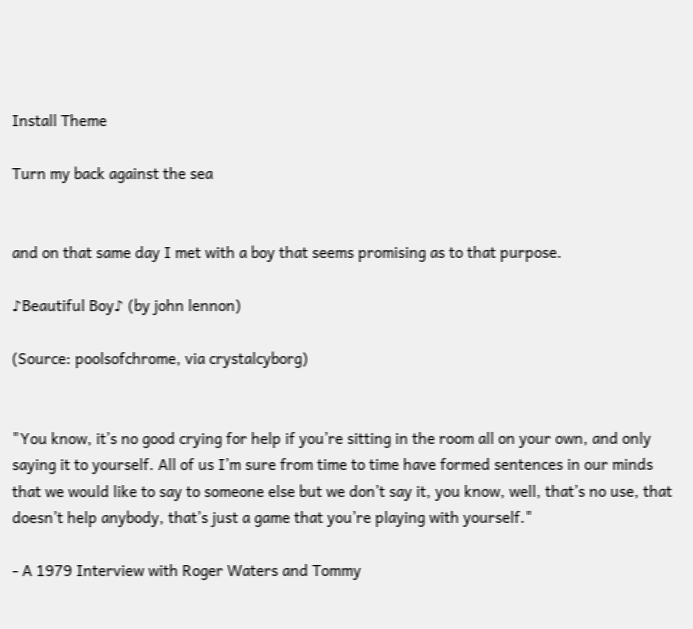Install Theme

Turn my back against the sea


and on that same day I met with a boy that seems promising as to that purpose.

♪Beautiful Boy♪ (by john lennon)

(Source: poolsofchrome, via crystalcyborg)


"You know, it’s no good crying for help if you’re sitting in the room all on your own, and only saying it to yourself. All of us I’m sure from time to time have formed sentences in our minds that we would like to say to someone else but we don’t say it, you know, well, that’s no use, that doesn’t help anybody, that’s just a game that you’re playing with yourself."

- A 1979 Interview with Roger Waters and Tommy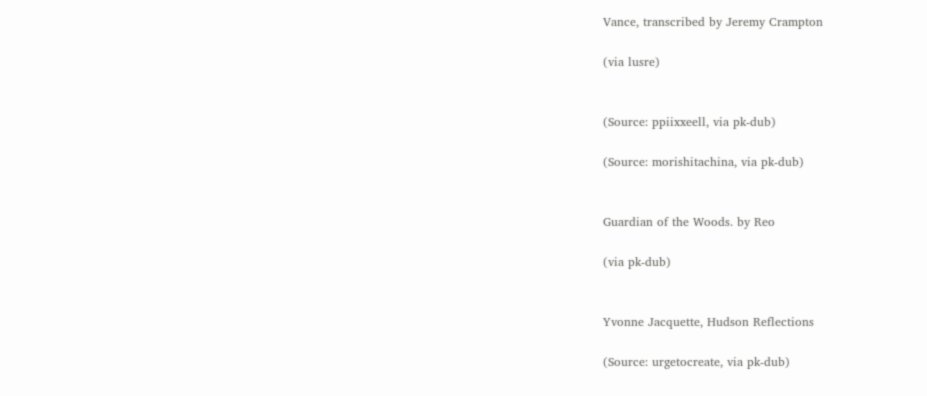Vance, transcribed by Jeremy Crampton

(via lusre)


(Source: ppiixxeell, via pk-dub)

(Source: morishitachina, via pk-dub)


Guardian of the Woods. by Reo

(via pk-dub)


Yvonne Jacquette, Hudson Reflections

(Source: urgetocreate, via pk-dub)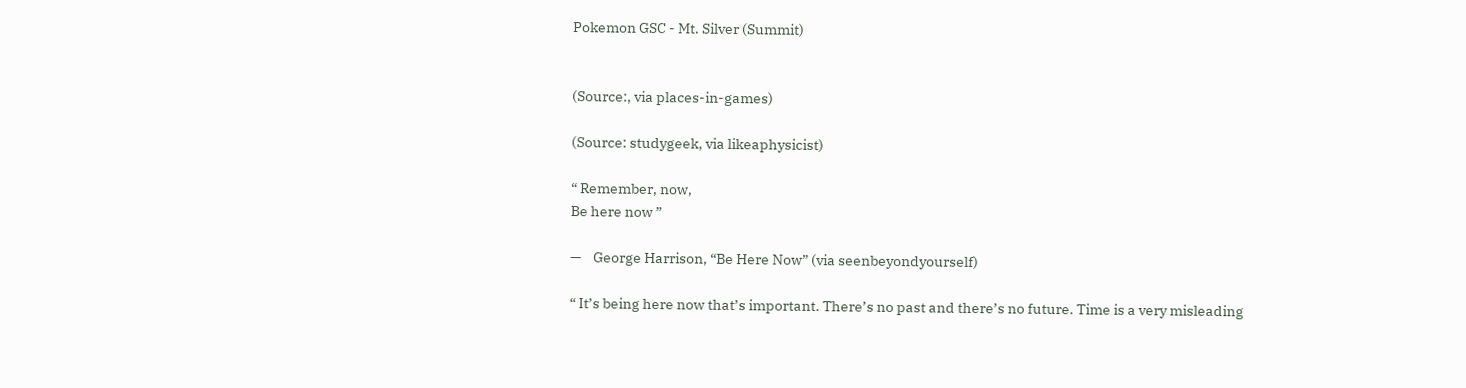Pokemon GSC - Mt. Silver (Summit)


(Source:, via places-in-games)

(Source: studygeek, via likeaphysicist)

“ Remember, now,
Be here now ”

—    George Harrison, “Be Here Now” (via seenbeyondyourself)

“ It’s being here now that’s important. There’s no past and there’s no future. Time is a very misleading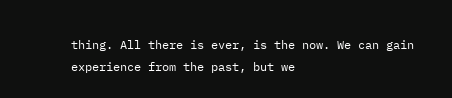thing. All there is ever, is the now. We can gain experience from the past, but we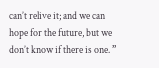can’t relive it; and we can hope for the future, but we don’t know if there is one. ”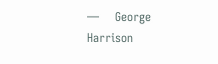—    George Harrison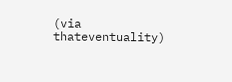(via thateventuality)